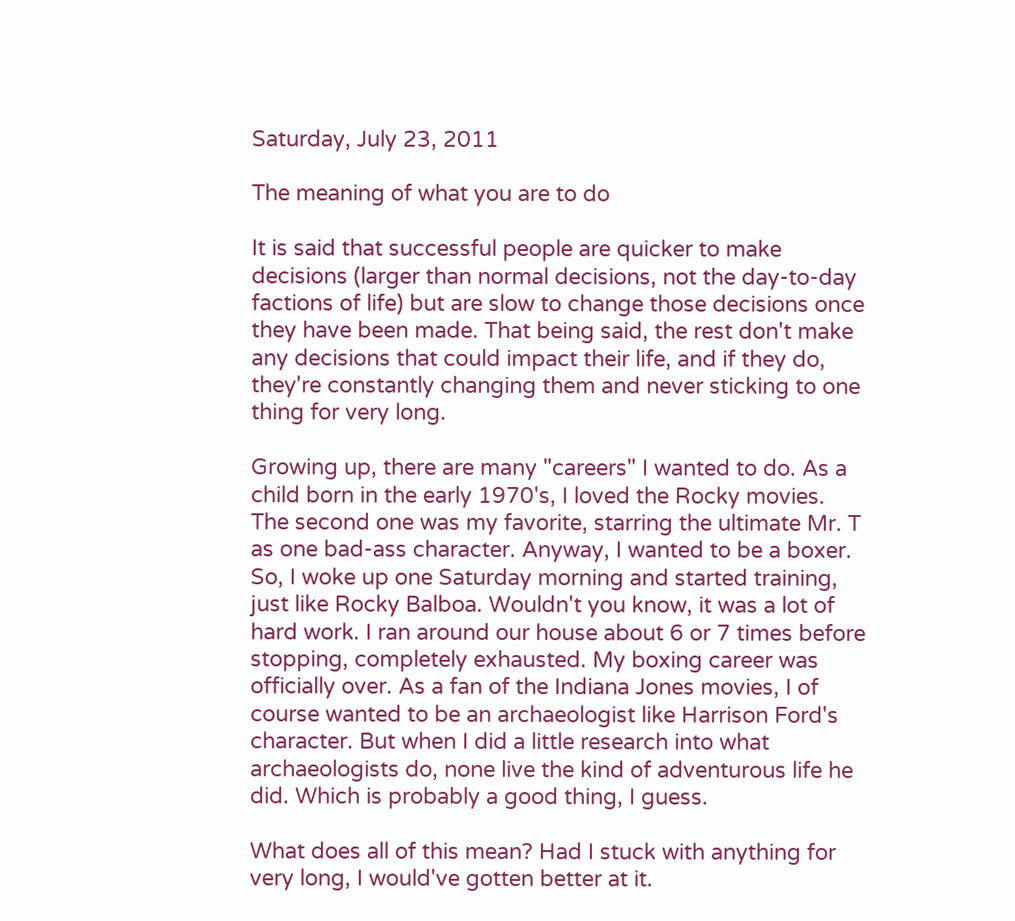Saturday, July 23, 2011

The meaning of what you are to do

It is said that successful people are quicker to make decisions (larger than normal decisions, not the day-to-day factions of life) but are slow to change those decisions once they have been made. That being said, the rest don't make any decisions that could impact their life, and if they do, they're constantly changing them and never sticking to one thing for very long.

Growing up, there are many "careers" I wanted to do. As a child born in the early 1970's, I loved the Rocky movies. The second one was my favorite, starring the ultimate Mr. T as one bad-ass character. Anyway, I wanted to be a boxer. So, I woke up one Saturday morning and started training, just like Rocky Balboa. Wouldn't you know, it was a lot of hard work. I ran around our house about 6 or 7 times before stopping, completely exhausted. My boxing career was officially over. As a fan of the Indiana Jones movies, I of course wanted to be an archaeologist like Harrison Ford's character. But when I did a little research into what archaeologists do, none live the kind of adventurous life he did. Which is probably a good thing, I guess.

What does all of this mean? Had I stuck with anything for very long, I would've gotten better at it.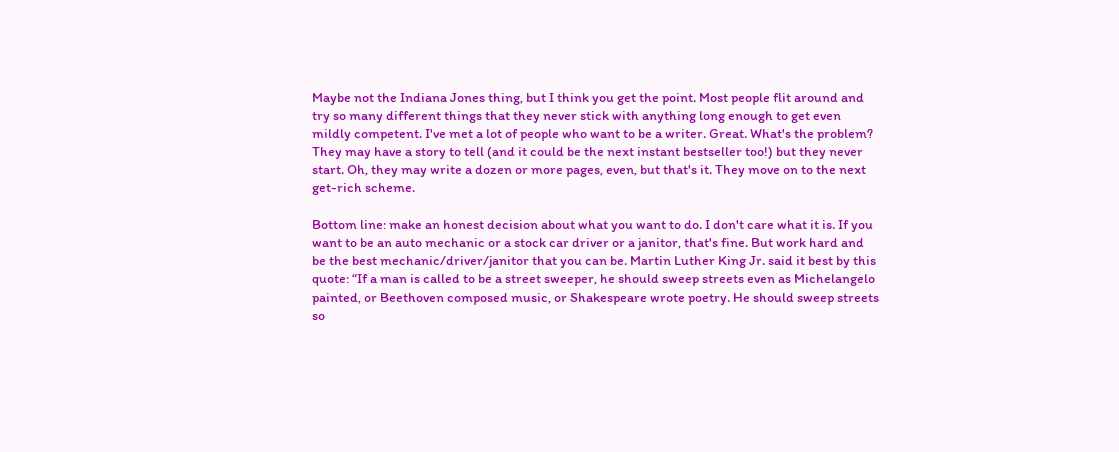Maybe not the Indiana Jones thing, but I think you get the point. Most people flit around and try so many different things that they never stick with anything long enough to get even mildly competent. I've met a lot of people who want to be a writer. Great. What's the problem? They may have a story to tell (and it could be the next instant bestseller too!) but they never start. Oh, they may write a dozen or more pages, even, but that's it. They move on to the next get-rich scheme.

Bottom line: make an honest decision about what you want to do. I don't care what it is. If you want to be an auto mechanic or a stock car driver or a janitor, that's fine. But work hard and be the best mechanic/driver/janitor that you can be. Martin Luther King Jr. said it best by this quote: “If a man is called to be a street sweeper, he should sweep streets even as Michelangelo painted, or Beethoven composed music, or Shakespeare wrote poetry. He should sweep streets so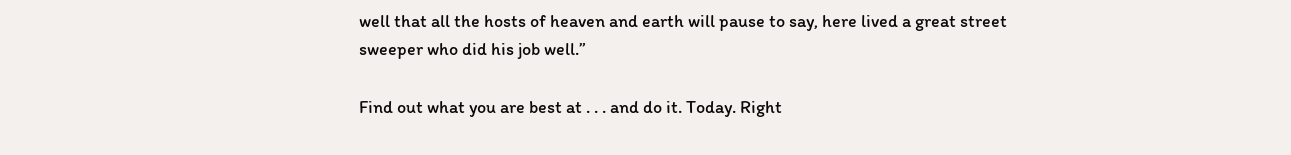well that all the hosts of heaven and earth will pause to say, here lived a great street sweeper who did his job well.”

Find out what you are best at . . . and do it. Today. Right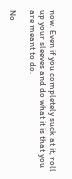now. Even if you completely suck at it, roll up your sleeves and do what it is that you are meant to do.

No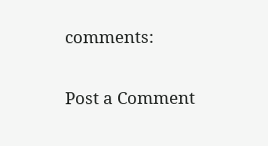comments:

Post a Comment